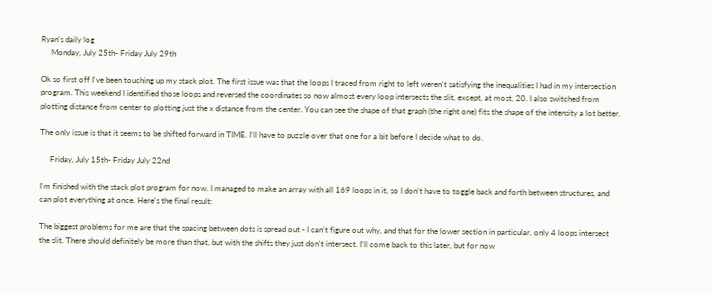Ryan's daily log
     Monday, July 25th- Friday July 29th

Ok so first off I've been touching up my stack plot. The first issue was that the loops I traced from right to left weren't satisfying the inequalities I had in my intersection program. This weekend I identified those loops and reversed the coordinates so now almost every loop intersects the slit, except, at most, 20. I also switched from plotting distance from center to plotting just the x distance from the center. You can see the shape of that graph (the right one) fits the shape of the intensity a lot better.

The only issue is that it seems to be shifted forward in TIME. I'll have to puzzle over that one for a bit before I decide what to do.

     Friday, July 15th- Friday July 22nd

I'm finished with the stack plot program for now. I managed to make an array with all 169 loops in it, so I don't have to toggle back and forth between structures, and can plot everything at once. Here's the final result:

The biggest problems for me are that the spacing between dots is spread out - I can't figure out why, and that for the lower section in particular, only 4 loops intersect the slit. There should definitely be more than that, but with the shifts they just don't intersect. I'll come back to this later, but for now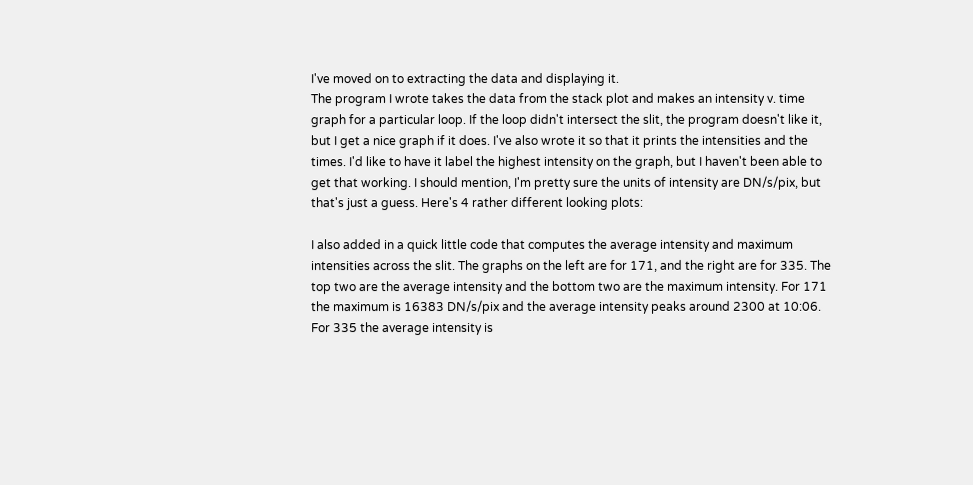I've moved on to extracting the data and displaying it.
The program I wrote takes the data from the stack plot and makes an intensity v. time graph for a particular loop. If the loop didn't intersect the slit, the program doesn't like it, but I get a nice graph if it does. I've also wrote it so that it prints the intensities and the times. I'd like to have it label the highest intensity on the graph, but I haven't been able to get that working. I should mention, I'm pretty sure the units of intensity are DN/s/pix, but that's just a guess. Here's 4 rather different looking plots:

I also added in a quick little code that computes the average intensity and maximum intensities across the slit. The graphs on the left are for 171, and the right are for 335. The top two are the average intensity and the bottom two are the maximum intensity. For 171 the maximum is 16383 DN/s/pix and the average intensity peaks around 2300 at 10:06. For 335 the average intensity is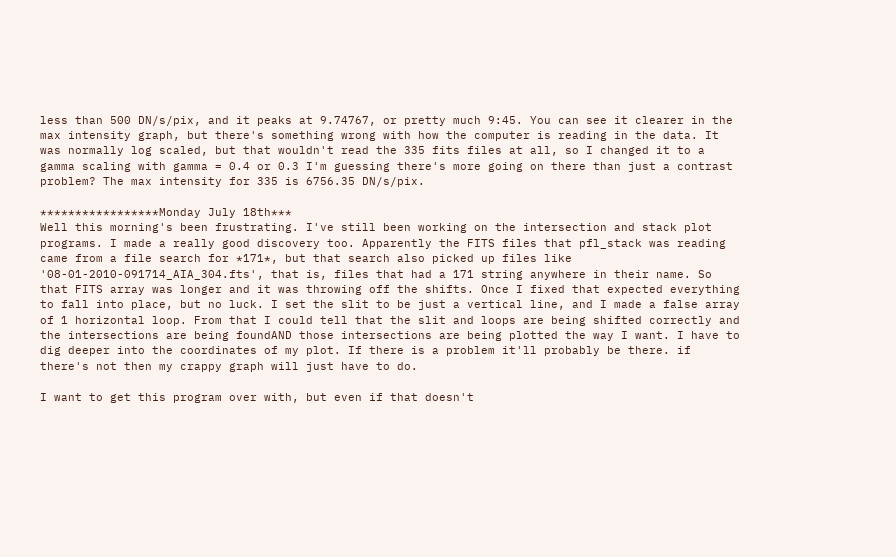less than 500 DN/s/pix, and it peaks at 9.74767, or pretty much 9:45. You can see it clearer in the max intensity graph, but there's something wrong with how the computer is reading in the data. It was normally log scaled, but that wouldn't read the 335 fits files at all, so I changed it to a gamma scaling with gamma = 0.4 or 0.3 I'm guessing there's more going on there than just a contrast problem? The max intensity for 335 is 6756.35 DN/s/pix.

*****************Monday July 18th***
Well this morning's been frustrating. I've still been working on the intersection and stack plot programs. I made a really good discovery too. Apparently the FITS files that pfl_stack was reading came from a file search for *171*, but that search also picked up files like '08-01-2010-091714_AIA_304.fts', that is, files that had a 171 string anywhere in their name. So that FITS array was longer and it was throwing off the shifts. Once I fixed that expected everything to fall into place, but no luck. I set the slit to be just a vertical line, and I made a false array of 1 horizontal loop. From that I could tell that the slit and loops are being shifted correctly and the intersections are being foundAND those intersections are being plotted the way I want. I have to dig deeper into the coordinates of my plot. If there is a problem it'll probably be there. if there's not then my crappy graph will just have to do.

I want to get this program over with, but even if that doesn't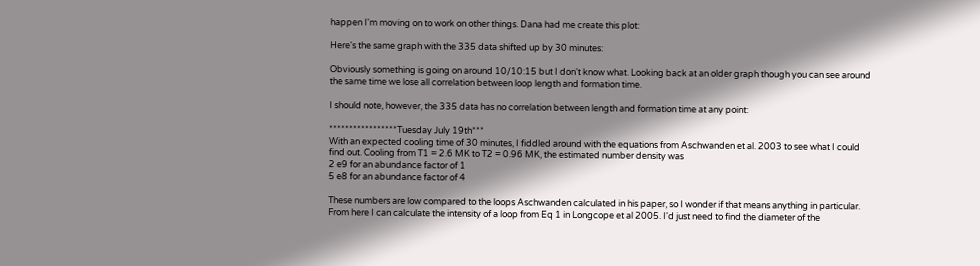happen I'm moving on to work on other things. Dana had me create this plot:

Here's the same graph with the 335 data shifted up by 30 minutes:

Obviously something is going on around 10/10:15 but I don't know what. Looking back at an older graph though you can see around the same time we lose all correlation between loop length and formation time.

I should note, however, the 335 data has no correlation between length and formation time at any point:

*****************Tuesday July 19th***
With an expected cooling time of 30 minutes, I fiddled around with the equations from Aschwanden et al. 2003 to see what I could find out. Cooling from T1 = 2.6 MK to T2 = 0.96 MK, the estimated number density was
2 e9 for an abundance factor of 1
5 e8 for an abundance factor of 4

These numbers are low compared to the loops Aschwanden calculated in his paper, so I wonder if that means anything in particular.
From here I can calculate the intensity of a loop from Eq 1 in Longcope et al 2005. I'd just need to find the diameter of the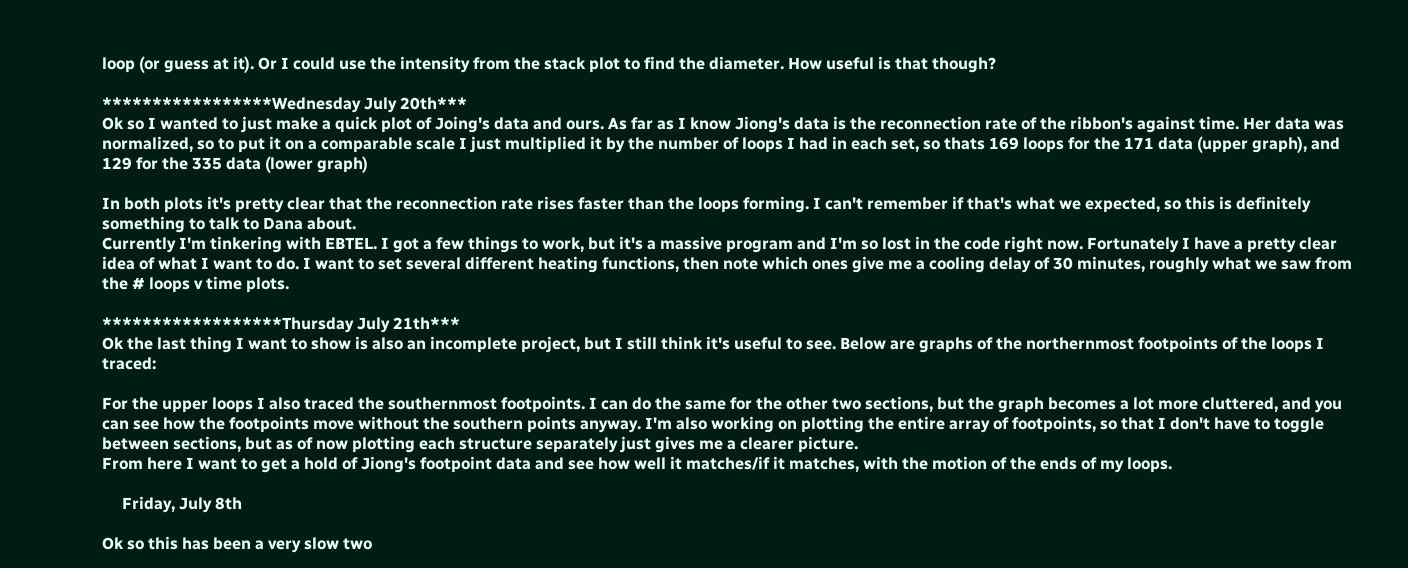loop (or guess at it). Or I could use the intensity from the stack plot to find the diameter. How useful is that though?

*****************Wednesday July 20th***
Ok so I wanted to just make a quick plot of Joing's data and ours. As far as I know Jiong's data is the reconnection rate of the ribbon's against time. Her data was normalized, so to put it on a comparable scale I just multiplied it by the number of loops I had in each set, so thats 169 loops for the 171 data (upper graph), and 129 for the 335 data (lower graph)

In both plots it's pretty clear that the reconnection rate rises faster than the loops forming. I can't remember if that's what we expected, so this is definitely something to talk to Dana about.
Currently I'm tinkering with EBTEL. I got a few things to work, but it's a massive program and I'm so lost in the code right now. Fortunately I have a pretty clear idea of what I want to do. I want to set several different heating functions, then note which ones give me a cooling delay of 30 minutes, roughly what we saw from the # loops v time plots.

******************Thursday July 21th***
Ok the last thing I want to show is also an incomplete project, but I still think it's useful to see. Below are graphs of the northernmost footpoints of the loops I traced:

For the upper loops I also traced the southernmost footpoints. I can do the same for the other two sections, but the graph becomes a lot more cluttered, and you can see how the footpoints move without the southern points anyway. I'm also working on plotting the entire array of footpoints, so that I don't have to toggle between sections, but as of now plotting each structure separately just gives me a clearer picture.
From here I want to get a hold of Jiong's footpoint data and see how well it matches/if it matches, with the motion of the ends of my loops.

     Friday, July 8th

Ok so this has been a very slow two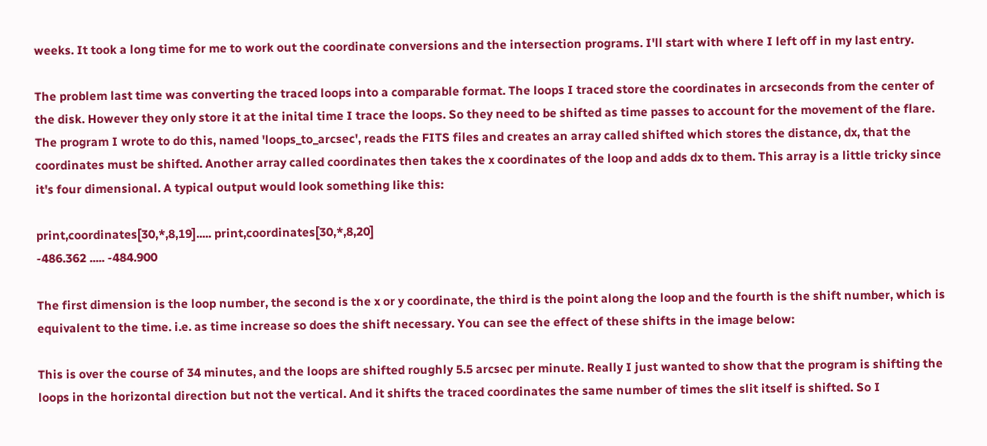weeks. It took a long time for me to work out the coordinate conversions and the intersection programs. I'll start with where I left off in my last entry.

The problem last time was converting the traced loops into a comparable format. The loops I traced store the coordinates in arcseconds from the center of the disk. However they only store it at the inital time I trace the loops. So they need to be shifted as time passes to account for the movement of the flare. The program I wrote to do this, named 'loops_to_arcsec', reads the FITS files and creates an array called shifted which stores the distance, dx, that the coordinates must be shifted. Another array called coordinates then takes the x coordinates of the loop and adds dx to them. This array is a little tricky since it's four dimensional. A typical output would look something like this:

print,coordinates[30,*,8,19]..... print,coordinates[30,*,8,20]
-486.362 ..... -484.900

The first dimension is the loop number, the second is the x or y coordinate, the third is the point along the loop and the fourth is the shift number, which is equivalent to the time. i.e. as time increase so does the shift necessary. You can see the effect of these shifts in the image below:

This is over the course of 34 minutes, and the loops are shifted roughly 5.5 arcsec per minute. Really I just wanted to show that the program is shifting the loops in the horizontal direction but not the vertical. And it shifts the traced coordinates the same number of times the slit itself is shifted. So I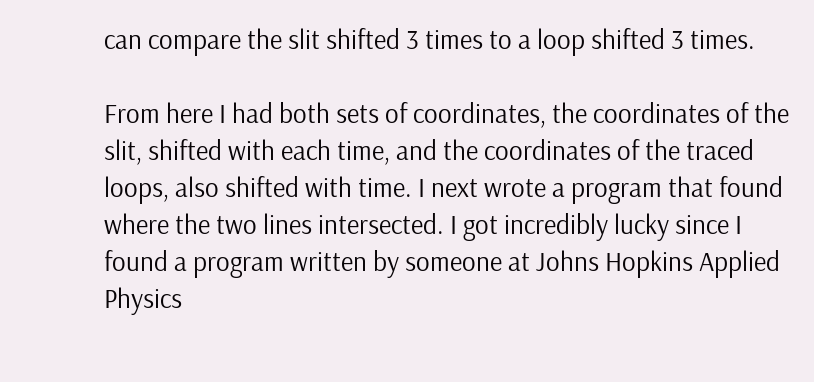can compare the slit shifted 3 times to a loop shifted 3 times.

From here I had both sets of coordinates, the coordinates of the slit, shifted with each time, and the coordinates of the traced loops, also shifted with time. I next wrote a program that found where the two lines intersected. I got incredibly lucky since I found a program written by someone at Johns Hopkins Applied Physics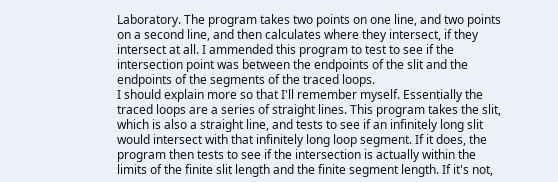Laboratory. The program takes two points on one line, and two points on a second line, and then calculates where they intersect, if they intersect at all. I ammended this program to test to see if the intersection point was between the endpoints of the slit and the endpoints of the segments of the traced loops.
I should explain more so that I'll remember myself. Essentially the traced loops are a series of straight lines. This program takes the slit, which is also a straight line, and tests to see if an infinitely long slit would intersect with that infinitely long loop segment. If it does, the program then tests to see if the intersection is actually within the limits of the finite slit length and the finite segment length. If it's not,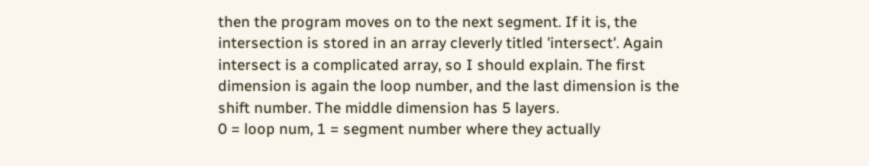then the program moves on to the next segment. If it is, the intersection is stored in an array cleverly titled 'intersect'. Again intersect is a complicated array, so I should explain. The first dimension is again the loop number, and the last dimension is the shift number. The middle dimension has 5 layers.
0 = loop num, 1 = segment number where they actually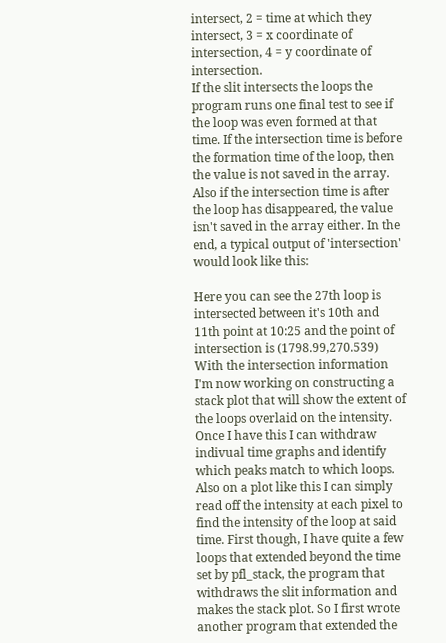intersect, 2 = time at which they intersect, 3 = x coordinate of intersection, 4 = y coordinate of intersection.
If the slit intersects the loops the program runs one final test to see if the loop was even formed at that time. If the intersection time is before the formation time of the loop, then the value is not saved in the array. Also if the intersection time is after the loop has disappeared, the value isn't saved in the array either. In the end, a typical output of 'intersection' would look like this:

Here you can see the 27th loop is intersected between it's 10th and 11th point at 10:25 and the point of intersection is (1798.99,270.539)
With the intersection information I'm now working on constructing a stack plot that will show the extent of the loops overlaid on the intensity. Once I have this I can withdraw indivual time graphs and identify which peaks match to which loops. Also on a plot like this I can simply read off the intensity at each pixel to find the intensity of the loop at said time. First though, I have quite a few loops that extended beyond the time set by pfl_stack, the program that withdraws the slit information and makes the stack plot. So I first wrote another program that extended the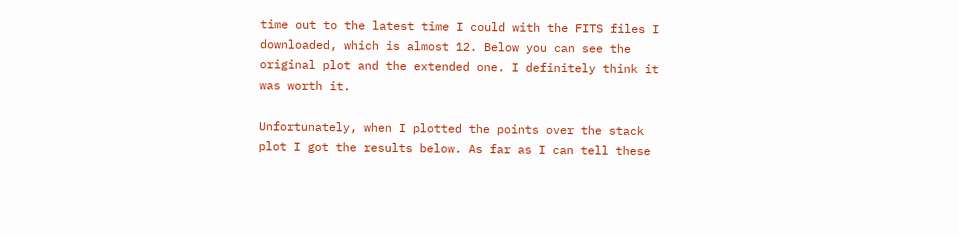time out to the latest time I could with the FITS files I downloaded, which is almost 12. Below you can see the original plot and the extended one. I definitely think it was worth it.

Unfortunately, when I plotted the points over the stack plot I got the results below. As far as I can tell these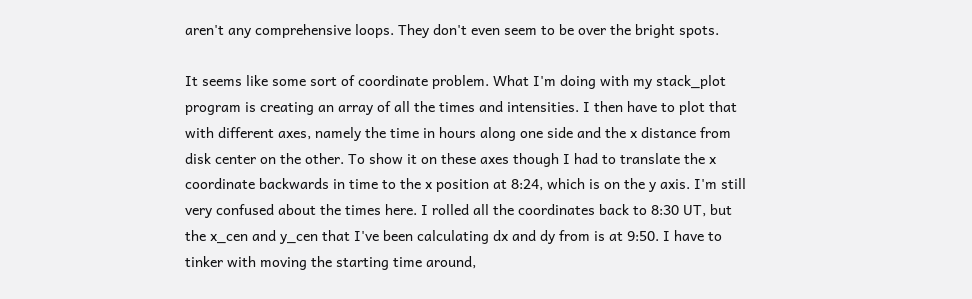aren't any comprehensive loops. They don't even seem to be over the bright spots.

It seems like some sort of coordinate problem. What I'm doing with my stack_plot program is creating an array of all the times and intensities. I then have to plot that with different axes, namely the time in hours along one side and the x distance from disk center on the other. To show it on these axes though I had to translate the x coordinate backwards in time to the x position at 8:24, which is on the y axis. I'm still very confused about the times here. I rolled all the coordinates back to 8:30 UT, but the x_cen and y_cen that I've been calculating dx and dy from is at 9:50. I have to tinker with moving the starting time around,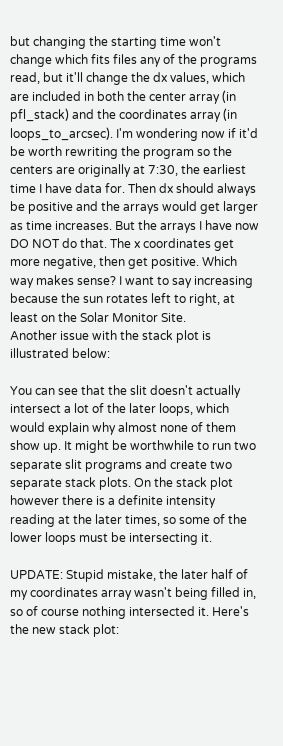but changing the starting time won't change which fits files any of the programs read, but it'll change the dx values, which are included in both the center array (in pfl_stack) and the coordinates array (in loops_to_arcsec). I'm wondering now if it'd be worth rewriting the program so the centers are originally at 7:30, the earliest time I have data for. Then dx should always be positive and the arrays would get larger as time increases. But the arrays I have now DO NOT do that. The x coordinates get more negative, then get positive. Which way makes sense? I want to say increasing because the sun rotates left to right, at least on the Solar Monitor Site.
Another issue with the stack plot is illustrated below:

You can see that the slit doesn't actually intersect a lot of the later loops, which would explain why almost none of them show up. It might be worthwhile to run two separate slit programs and create two separate stack plots. On the stack plot however there is a definite intensity reading at the later times, so some of the lower loops must be intersecting it.

UPDATE: Stupid mistake, the later half of my coordinates array wasn't being filled in, so of course nothing intersected it. Here's the new stack plot: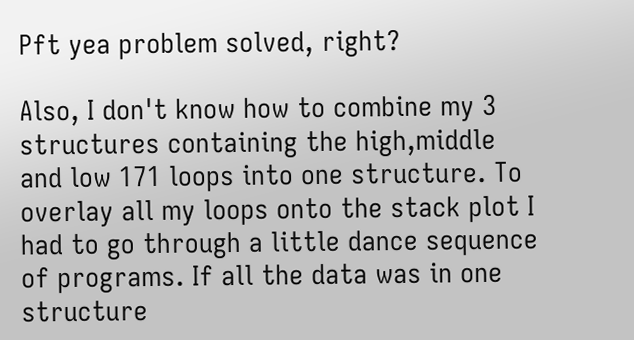Pft yea problem solved, right?

Also, I don't know how to combine my 3 structures containing the high,middle and low 171 loops into one structure. To overlay all my loops onto the stack plot I had to go through a little dance sequence of programs. If all the data was in one structure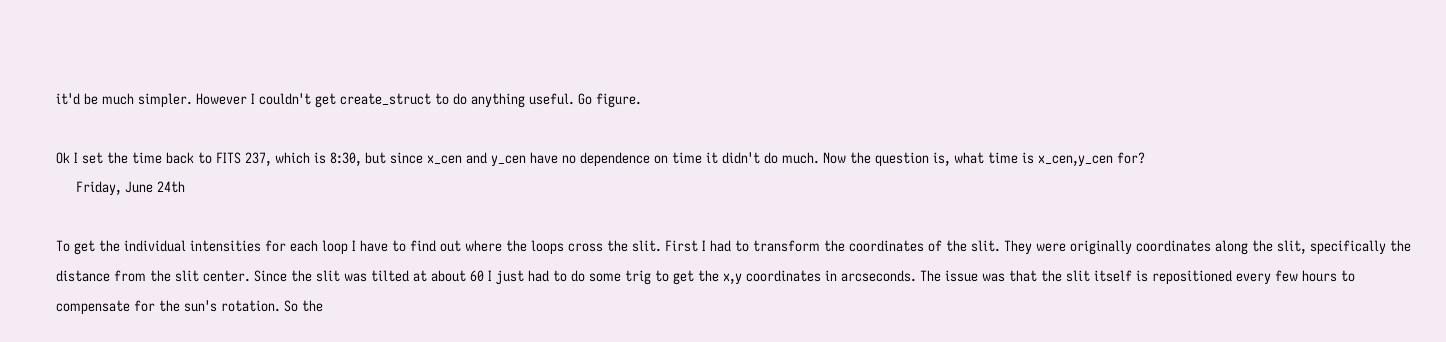it'd be much simpler. However I couldn't get create_struct to do anything useful. Go figure.

Ok I set the time back to FITS 237, which is 8:30, but since x_cen and y_cen have no dependence on time it didn't do much. Now the question is, what time is x_cen,y_cen for?
     Friday, June 24th

To get the individual intensities for each loop I have to find out where the loops cross the slit. First I had to transform the coordinates of the slit. They were originally coordinates along the slit, specifically the distance from the slit center. Since the slit was tilted at about 60 I just had to do some trig to get the x,y coordinates in arcseconds. The issue was that the slit itself is repositioned every few hours to compensate for the sun's rotation. So the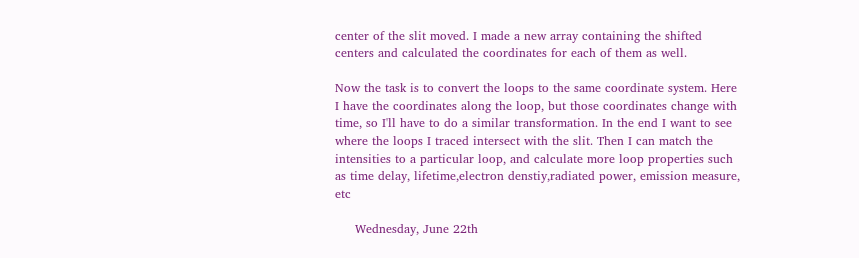center of the slit moved. I made a new array containing the shifted centers and calculated the coordinates for each of them as well.

Now the task is to convert the loops to the same coordinate system. Here I have the coordinates along the loop, but those coordinates change with time, so I'll have to do a similar transformation. In the end I want to see where the loops I traced intersect with the slit. Then I can match the intensities to a particular loop, and calculate more loop properties such as time delay, lifetime,electron denstiy,radiated power, emission measure, etc

     Wednesday, June 22th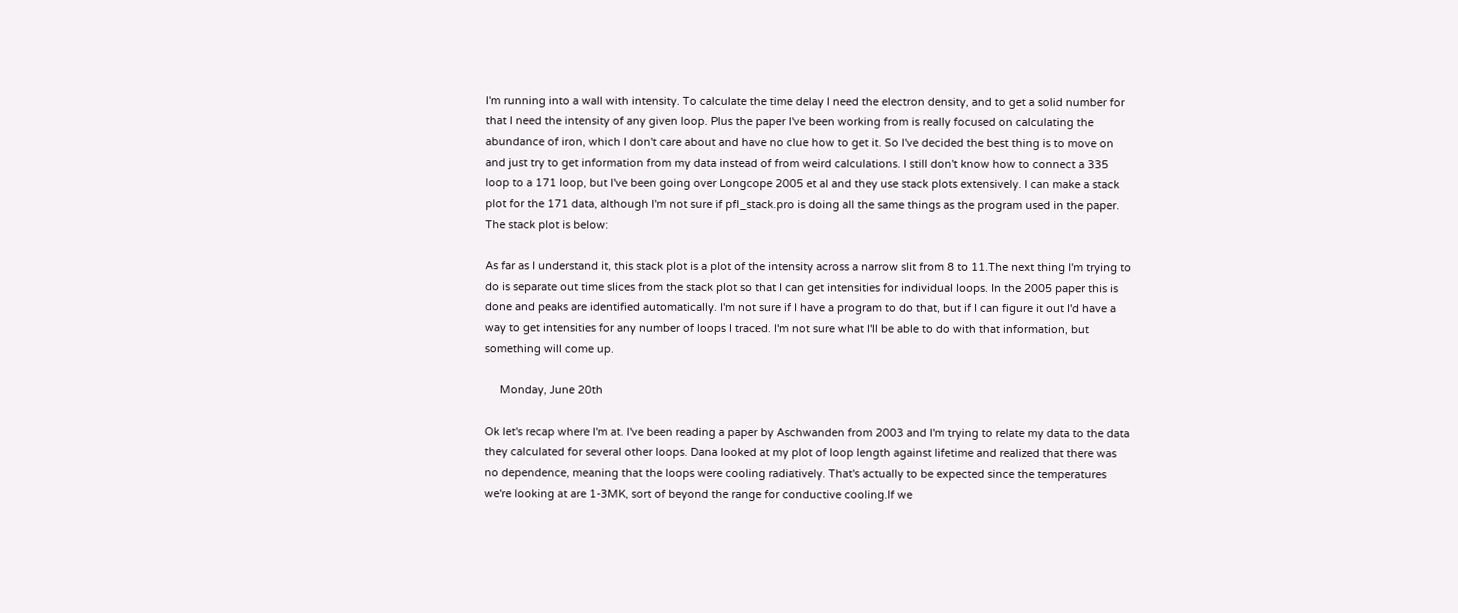I'm running into a wall with intensity. To calculate the time delay I need the electron density, and to get a solid number for that I need the intensity of any given loop. Plus the paper I've been working from is really focused on calculating the abundance of iron, which I don't care about and have no clue how to get it. So I've decided the best thing is to move on and just try to get information from my data instead of from weird calculations. I still don't know how to connect a 335 loop to a 171 loop, but I've been going over Longcope 2005 et al and they use stack plots extensively. I can make a stack plot for the 171 data, although I'm not sure if pfl_stack.pro is doing all the same things as the program used in the paper. The stack plot is below:

As far as I understand it, this stack plot is a plot of the intensity across a narrow slit from 8 to 11.The next thing I'm trying to do is separate out time slices from the stack plot so that I can get intensities for individual loops. In the 2005 paper this is done and peaks are identified automatically. I'm not sure if I have a program to do that, but if I can figure it out I'd have a way to get intensities for any number of loops I traced. I'm not sure what I'll be able to do with that information, but something will come up.

     Monday, June 20th

Ok let's recap where I'm at. I've been reading a paper by Aschwanden from 2003 and I'm trying to relate my data to the data they calculated for several other loops. Dana looked at my plot of loop length against lifetime and realized that there was no dependence, meaning that the loops were cooling radiatively. That's actually to be expected since the temperatures we're looking at are 1-3MK, sort of beyond the range for conductive cooling.If we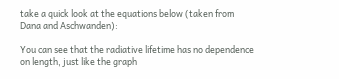take a quick look at the equations below (taken from Dana and Aschwanden):

You can see that the radiative lifetime has no dependence on length, just like the graph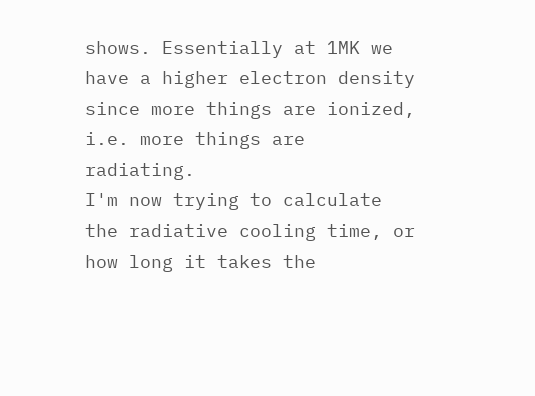shows. Essentially at 1MK we have a higher electron density since more things are ionized, i.e. more things are radiating.
I'm now trying to calculate the radiative cooling time, or how long it takes the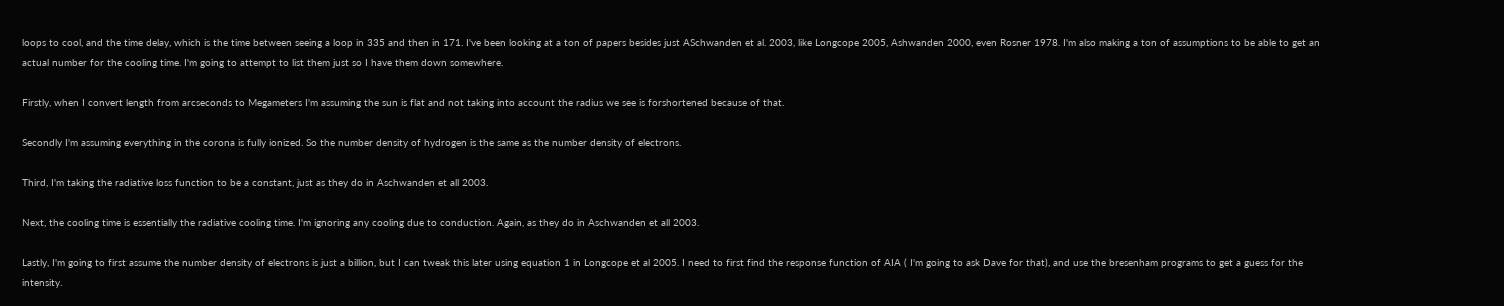loops to cool, and the time delay, which is the time between seeing a loop in 335 and then in 171. I've been looking at a ton of papers besides just ASchwanden et al. 2003, like Longcope 2005, Ashwanden 2000, even Rosner 1978. I'm also making a ton of assumptions to be able to get an actual number for the cooling time. I'm going to attempt to list them just so I have them down somewhere.

Firstly, when I convert length from arcseconds to Megameters I'm assuming the sun is flat and not taking into account the radius we see is forshortened because of that.

Secondly I'm assuming everything in the corona is fully ionized. So the number density of hydrogen is the same as the number density of electrons.

Third, I'm taking the radiative loss function to be a constant, just as they do in Aschwanden et all 2003.

Next, the cooling time is essentially the radiative cooling time. I'm ignoring any cooling due to conduction. Again, as they do in Aschwanden et all 2003.

Lastly, I'm going to first assume the number density of electrons is just a billion, but I can tweak this later using equation 1 in Longcope et al 2005. I need to first find the response function of AIA ( I'm going to ask Dave for that), and use the bresenham programs to get a guess for the intensity.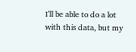I'll be able to do a lot with this data, but my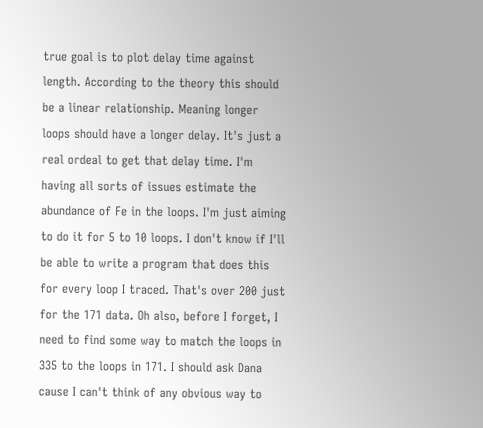true goal is to plot delay time against length. According to the theory this should be a linear relationship. Meaning longer loops should have a longer delay. It's just a real ordeal to get that delay time. I'm having all sorts of issues estimate the abundance of Fe in the loops. I'm just aiming to do it for 5 to 10 loops. I don't know if I'll be able to write a program that does this for every loop I traced. That's over 200 just for the 171 data. Oh also, before I forget, I need to find some way to match the loops in 335 to the loops in 171. I should ask Dana cause I can't think of any obvious way to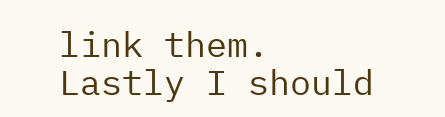link them.
Lastly I should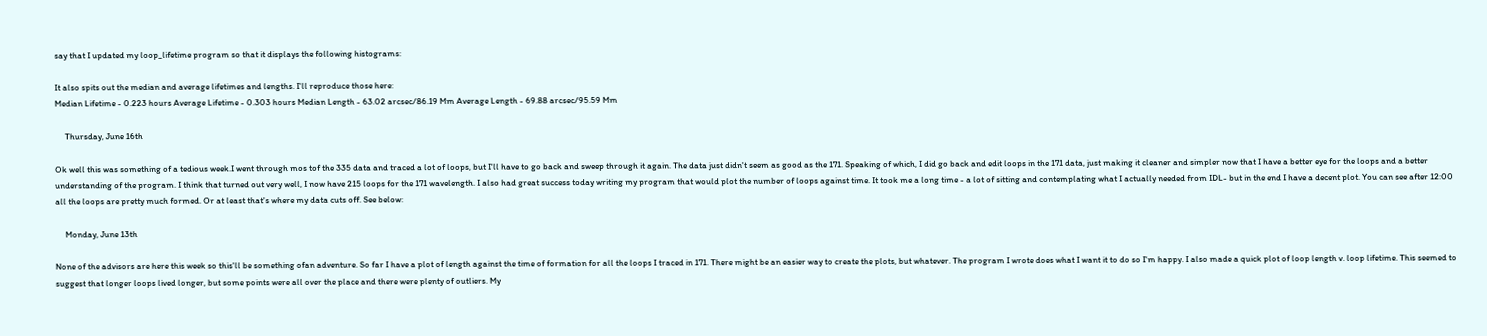say that I updated my loop_lifetime program so that it displays the following histograms:

It also spits out the median and average lifetimes and lengths. I'll reproduce those here:
Median Lifetime - 0.223 hours Average Lifetime - 0.303 hours Median Length - 63.02 arcsec/86.19 Mm Average Length - 69.88 arcsec/95.59 Mm

     Thursday, June 16th

Ok well this was something of a tedious week.I went through mos tof the 335 data and traced a lot of loops, but I'll have to go back and sweep through it again. The data just didn't seem as good as the 171. Speaking of which, I did go back and edit loops in the 171 data, just making it cleaner and simpler now that I have a better eye for the loops and a better understanding of the program. I think that turned out very well, I now have 215 loops for the 171 wavelength. I also had great success today writing my program that would plot the number of loops against time. It took me a long time - a lot of sitting and contemplating what I actually needed from IDL- but in the end I have a decent plot. You can see after 12:00 all the loops are pretty much formed. Or at least that's where my data cuts off. See below:

     Monday, June 13th

None of the advisors are here this week so this'll be something ofan adventure. So far I have a plot of length against the time of formation for all the loops I traced in 171. There might be an easier way to create the plots, but whatever. The program I wrote does what I want it to do so I'm happy. I also made a quick plot of loop length v. loop lifetime. This seemed to suggest that longer loops lived longer, but some points were all over the place and there were plenty of outliers. My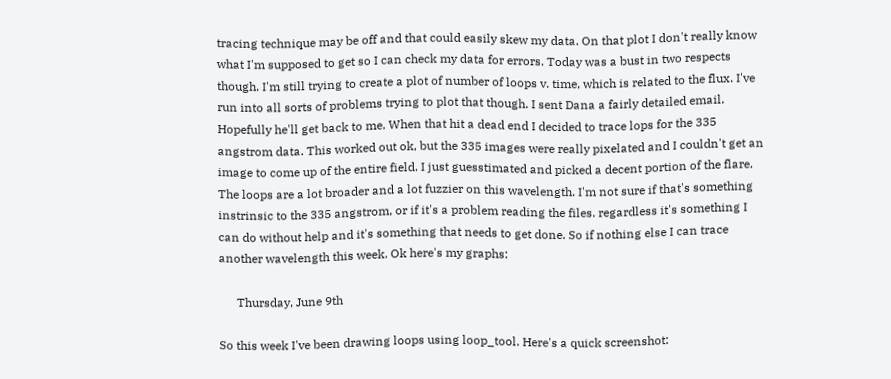tracing technique may be off and that could easily skew my data. On that plot I don't really know what I'm supposed to get so I can check my data for errors. Today was a bust in two respects though. I'm still trying to create a plot of number of loops v. time, which is related to the flux. I've run into all sorts of problems trying to plot that though. I sent Dana a fairly detailed email. Hopefully he'll get back to me. When that hit a dead end I decided to trace lops for the 335 angstrom data. This worked out ok, but the 335 images were really pixelated and I couldn't get an image to come up of the entire field. I just guesstimated and picked a decent portion of the flare. The loops are a lot broader and a lot fuzzier on this wavelength. I'm not sure if that's something instrinsic to the 335 angstrom, or if it's a problem reading the files. regardless it's something I can do without help and it's something that needs to get done. So if nothing else I can trace another wavelength this week. Ok here's my graphs:

      Thursday, June 9th

So this week I've been drawing loops using loop_tool. Here's a quick screenshot: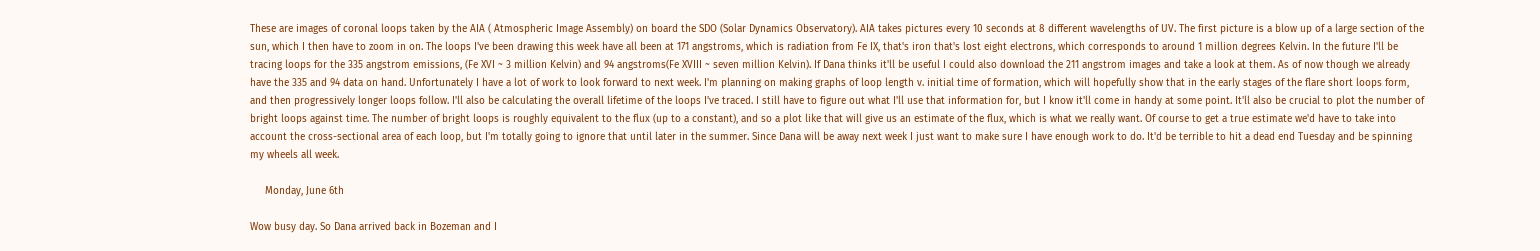These are images of coronal loops taken by the AIA ( Atmospheric Image Assembly) on board the SDO (Solar Dynamics Observatory). AIA takes pictures every 10 seconds at 8 different wavelengths of UV. The first picture is a blow up of a large section of the sun, which I then have to zoom in on. The loops I've been drawing this week have all been at 171 angstroms, which is radiation from Fe IX, that's iron that's lost eight electrons, which corresponds to around 1 million degrees Kelvin. In the future I'll be tracing loops for the 335 angstrom emissions, (Fe XVI ~ 3 million Kelvin) and 94 angstroms(Fe XVIII ~ seven million Kelvin). If Dana thinks it'll be useful I could also download the 211 angstrom images and take a look at them. As of now though we already have the 335 and 94 data on hand. Unfortunately I have a lot of work to look forward to next week. I'm planning on making graphs of loop length v. initial time of formation, which will hopefully show that in the early stages of the flare short loops form, and then progressively longer loops follow. I'll also be calculating the overall lifetime of the loops I've traced. I still have to figure out what I'll use that information for, but I know it'll come in handy at some point. It'll also be crucial to plot the number of bright loops against time. The number of bright loops is roughly equivalent to the flux (up to a constant), and so a plot like that will give us an estimate of the flux, which is what we really want. Of course to get a true estimate we'd have to take into account the cross-sectional area of each loop, but I'm totally going to ignore that until later in the summer. Since Dana will be away next week I just want to make sure I have enough work to do. It'd be terrible to hit a dead end Tuesday and be spinning my wheels all week.

     Monday, June 6th

Wow busy day. So Dana arrived back in Bozeman and I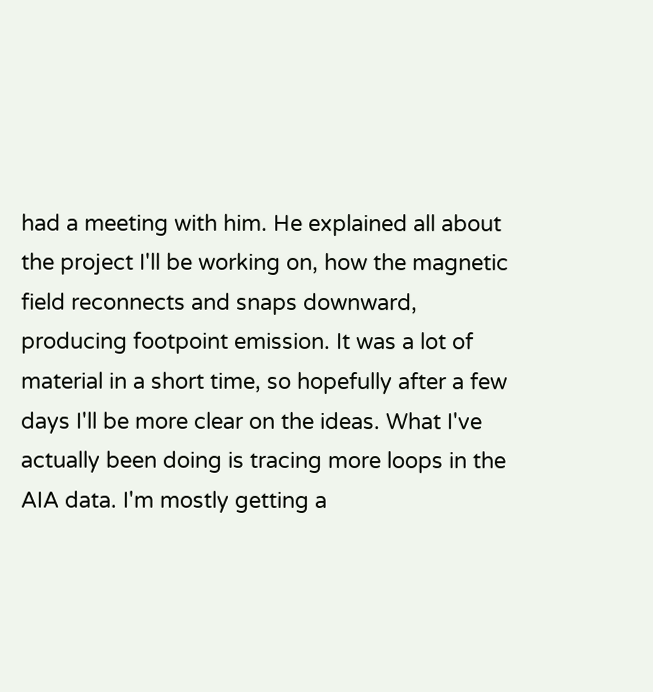had a meeting with him. He explained all about the project I'll be working on, how the magnetic field reconnects and snaps downward, producing footpoint emission. It was a lot of material in a short time, so hopefully after a few days I'll be more clear on the ideas. What I've actually been doing is tracing more loops in the AIA data. I'm mostly getting a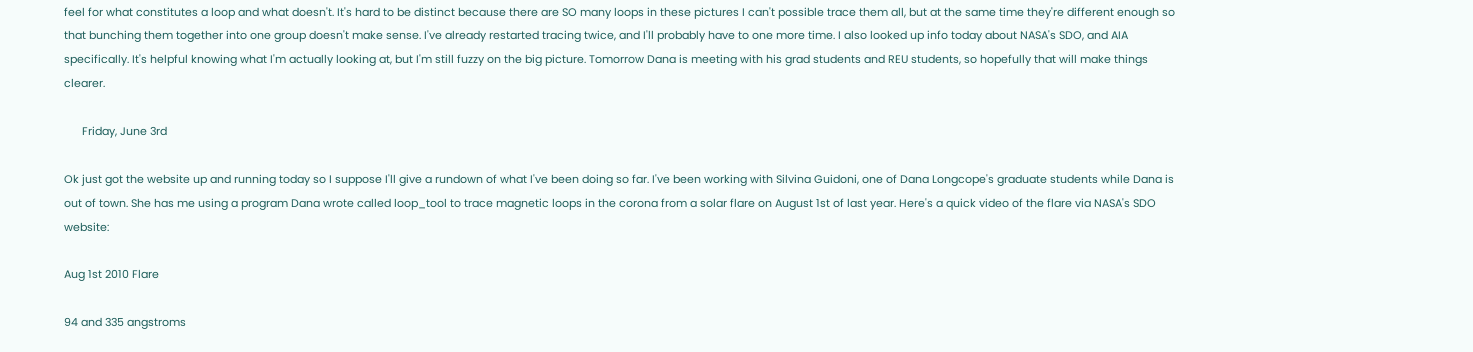feel for what constitutes a loop and what doesn't. It's hard to be distinct because there are SO many loops in these pictures I can't possible trace them all, but at the same time they're different enough so that bunching them together into one group doesn't make sense. I've already restarted tracing twice, and I'll probably have to one more time. I also looked up info today about NASA's SDO, and AIA specifically. It's helpful knowing what I'm actually looking at, but I'm still fuzzy on the big picture. Tomorrow Dana is meeting with his grad students and REU students, so hopefully that will make things clearer.

      Friday, June 3rd

Ok just got the website up and running today so I suppose I'll give a rundown of what I've been doing so far. I've been working with Silvina Guidoni, one of Dana Longcope's graduate students while Dana is out of town. She has me using a program Dana wrote called loop_tool to trace magnetic loops in the corona from a solar flare on August 1st of last year. Here's a quick video of the flare via NASA's SDO website:

Aug 1st 2010 Flare

94 and 335 angstroms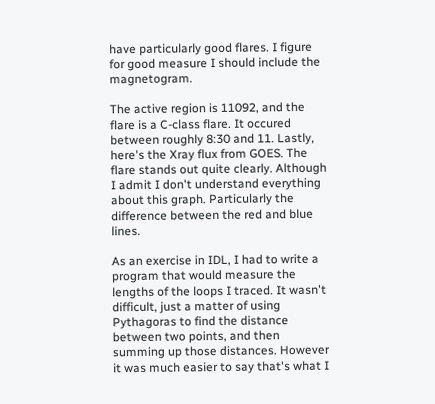have particularly good flares. I figure for good measure I should include the magnetogram.

The active region is 11092, and the flare is a C-class flare. It occured between roughly 8:30 and 11. Lastly, here's the Xray flux from GOES. The flare stands out quite clearly. Although I admit I don't understand everything about this graph. Particularly the difference between the red and blue lines.

As an exercise in IDL, I had to write a program that would measure the lengths of the loops I traced. It wasn't difficult, just a matter of using Pythagoras to find the distance between two points, and then summing up those distances. However it was much easier to say that's what I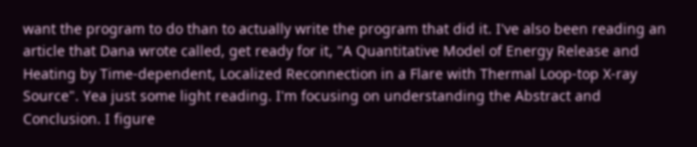want the program to do than to actually write the program that did it. I've also been reading an article that Dana wrote called, get ready for it, "A Quantitative Model of Energy Release and Heating by Time-dependent, Localized Reconnection in a Flare with Thermal Loop-top X-ray Source". Yea just some light reading. I'm focusing on understanding the Abstract and Conclusion. I figure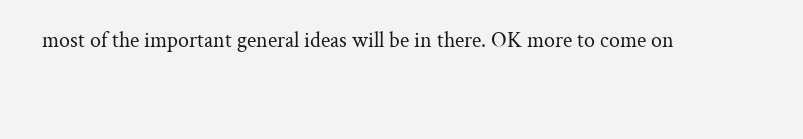most of the important general ideas will be in there. OK more to come on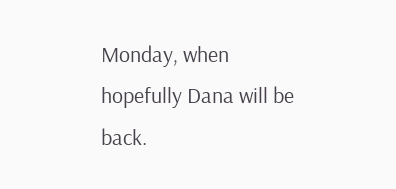Monday, when hopefully Dana will be back.